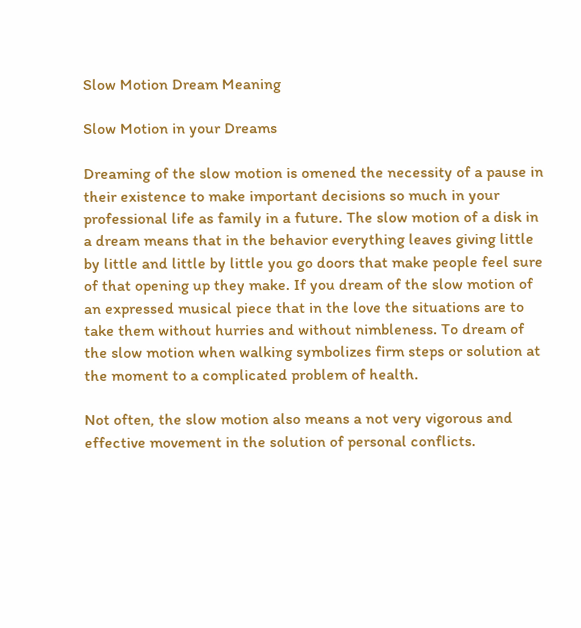Slow Motion Dream Meaning

Slow Motion in your Dreams

Dreaming of the slow motion is omened the necessity of a pause in their existence to make important decisions so much in your professional life as family in a future. The slow motion of a disk in a dream means that in the behavior everything leaves giving little by little and little by little you go doors that make people feel sure of that opening up they make. If you dream of the slow motion of an expressed musical piece that in the love the situations are to take them without hurries and without nimbleness. To dream of the slow motion when walking symbolizes firm steps or solution at the moment to a complicated problem of health.

Not often, the slow motion also means a not very vigorous and effective movement in the solution of personal conflicts.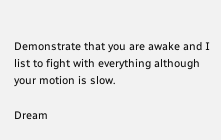Demonstrate that you are awake and I list to fight with everything although your motion is slow.

Dream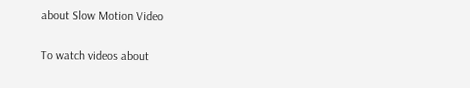about Slow Motion Video

To watch videos about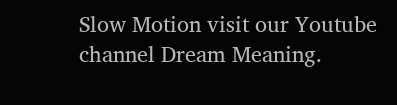Slow Motion visit our Youtube channel Dream Meaning.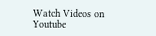Watch Videos on Youtube